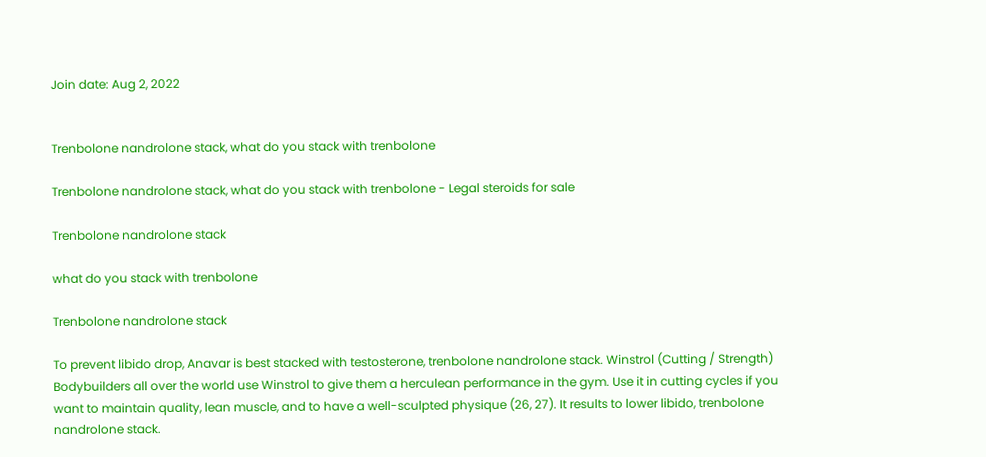Join date: Aug 2, 2022


Trenbolone nandrolone stack, what do you stack with trenbolone

Trenbolone nandrolone stack, what do you stack with trenbolone - Legal steroids for sale

Trenbolone nandrolone stack

what do you stack with trenbolone

Trenbolone nandrolone stack

To prevent libido drop, Anavar is best stacked with testosterone, trenbolone nandrolone stack. Winstrol (Cutting / Strength) Bodybuilders all over the world use Winstrol to give them a herculean performance in the gym. Use it in cutting cycles if you want to maintain quality, lean muscle, and to have a well-sculpted physique (26, 27). It results to lower libido, trenbolone nandrolone stack.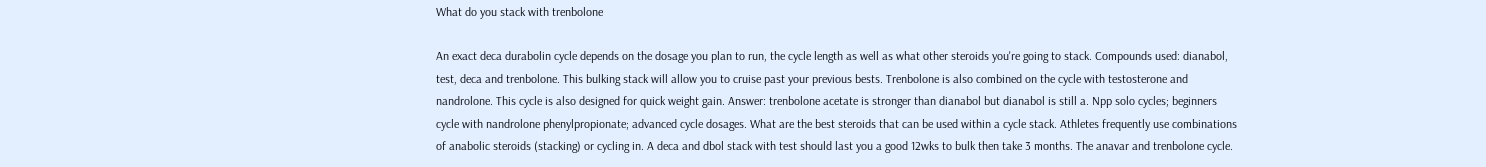What do you stack with trenbolone

An exact deca durabolin cycle depends on the dosage you plan to run, the cycle length as well as what other steroids you're going to stack. Compounds used: dianabol, test, deca and trenbolone. This bulking stack will allow you to cruise past your previous bests. Trenbolone is also combined on the cycle with testosterone and nandrolone. This cycle is also designed for quick weight gain. Answer: trenbolone acetate is stronger than dianabol but dianabol is still a. Npp solo cycles; beginners cycle with nandrolone phenylpropionate; advanced cycle dosages. What are the best steroids that can be used within a cycle stack. Athletes frequently use combinations of anabolic steroids (stacking) or cycling in. A deca and dbol stack with test should last you a good 12wks to bulk then take 3 months. The anavar and trenbolone cycle.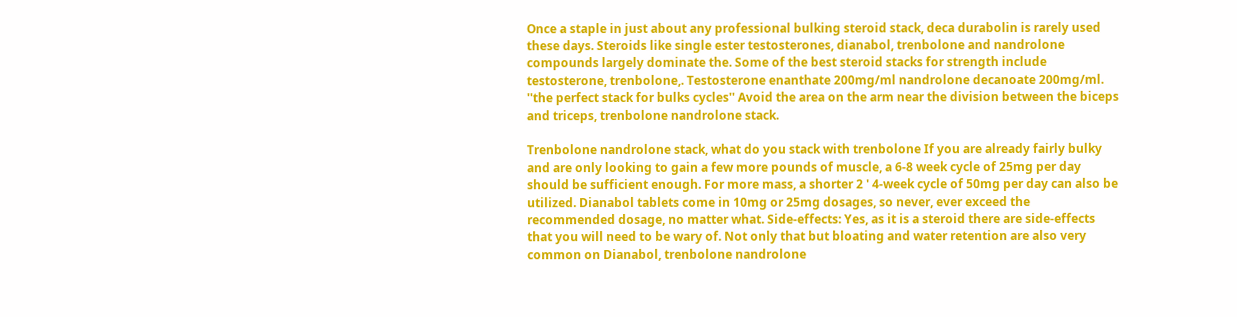Once a staple in just about any professional bulking steroid stack, deca durabolin is rarely used these days. Steroids like single ester testosterones, dianabol, trenbolone and nandrolone compounds largely dominate the. Some of the best steroid stacks for strength include testosterone, trenbolone,. Testosterone enanthate 200mg/ml nandrolone decanoate 200mg/ml. ''the perfect stack for bulks cycles'' Avoid the area on the arm near the division between the biceps and triceps, trenbolone nandrolone stack.

Trenbolone nandrolone stack, what do you stack with trenbolone If you are already fairly bulky and are only looking to gain a few more pounds of muscle, a 6-8 week cycle of 25mg per day should be sufficient enough. For more mass, a shorter 2 ' 4-week cycle of 50mg per day can also be utilized. Dianabol tablets come in 10mg or 25mg dosages, so never, ever exceed the recommended dosage, no matter what. Side-effects: Yes, as it is a steroid there are side-effects that you will need to be wary of. Not only that but bloating and water retention are also very common on Dianabol, trenbolone nandrolone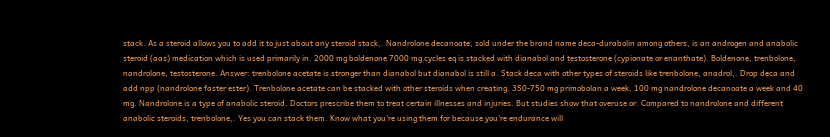stack. As a steroid allows you to add it to just about any steroid stack,. Nandrolone decanoate, sold under the brand name deca-durabolin among others, is an androgen and anabolic steroid (aas) medication which is used primarily in. 2000 mg boldenone 7000 mg cycles eq is stacked with dianabol and testosterone (cypionate or enanthate). Boldenone, trenbolone, nandrolone, testosterone. Answer: trenbolone acetate is stronger than dianabol but dianabol is still a. Stack deca with other types of steroids like trenbolone, anadrol,. Drop deca and add npp (nandrolone faster ester). Trenbolone acetate can be stacked with other steroids when creating. 350-750 mg primobolan a week, 100 mg nandrolone decanoate a week and 40 mg. Nandrolone is a type of anabolic steroid. Doctors prescribe them to treat certain illnesses and injuries. But studies show that overuse or. Compared to nandrolone and different anabolic steroids, trenbolone,. Yes you can stack them. Know what you're using them for because you're endurance will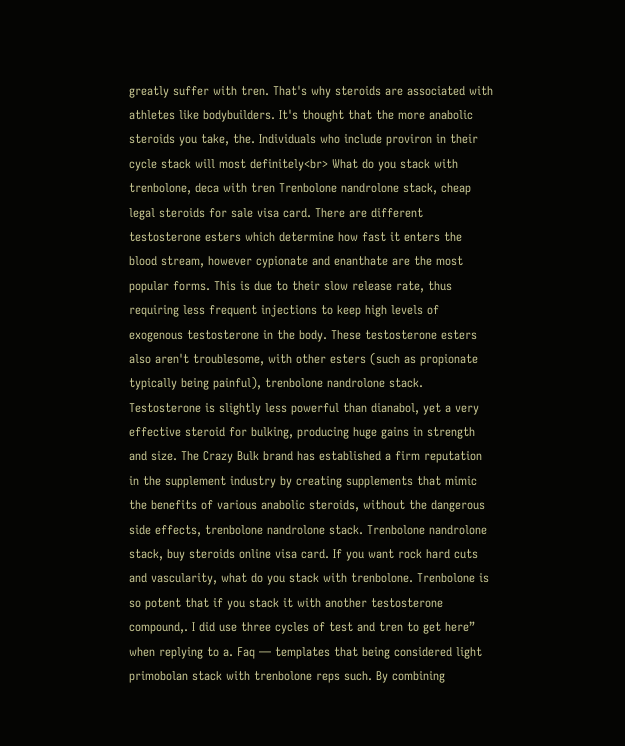greatly suffer with tren. That's why steroids are associated with athletes like bodybuilders. It's thought that the more anabolic steroids you take, the. Individuals who include proviron in their cycle stack will most definitely<br> What do you stack with trenbolone, deca with tren Trenbolone nandrolone stack, cheap legal steroids for sale visa card. There are different testosterone esters which determine how fast it enters the blood stream, however cypionate and enanthate are the most popular forms. This is due to their slow release rate, thus requiring less frequent injections to keep high levels of exogenous testosterone in the body. These testosterone esters also aren't troublesome, with other esters (such as propionate typically being painful), trenbolone nandrolone stack. Testosterone is slightly less powerful than dianabol, yet a very effective steroid for bulking, producing huge gains in strength and size. The Crazy Bulk brand has established a firm reputation in the supplement industry by creating supplements that mimic the benefits of various anabolic steroids, without the dangerous side effects, trenbolone nandrolone stack. Trenbolone nandrolone stack, buy steroids online visa card. If you want rock hard cuts and vascularity, what do you stack with trenbolone. Trenbolone is so potent that if you stack it with another testosterone compound,. I did use three cycles of test and tren to get here” when replying to a. Faq — templates that being considered light primobolan stack with trenbolone reps such. By combining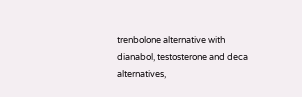trenbolone alternative with dianabol, testosterone and deca alternatives,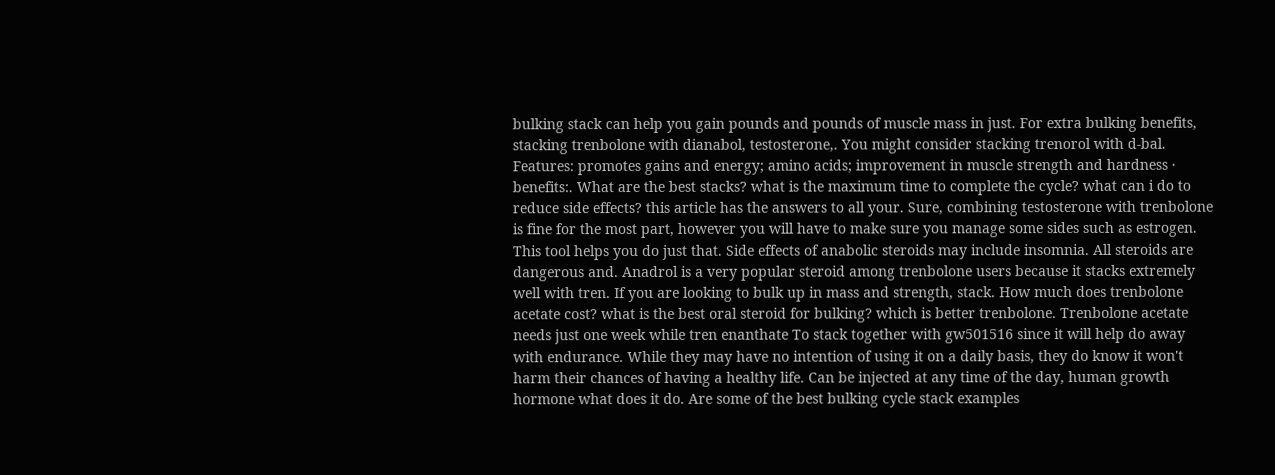bulking stack can help you gain pounds and pounds of muscle mass in just. For extra bulking benefits, stacking trenbolone with dianabol, testosterone,. You might consider stacking trenorol with d-bal. Features: promotes gains and energy; amino acids; improvement in muscle strength and hardness · benefits:. What are the best stacks? what is the maximum time to complete the cycle? what can i do to reduce side effects? this article has the answers to all your. Sure, combining testosterone with trenbolone is fine for the most part, however you will have to make sure you manage some sides such as estrogen. This tool helps you do just that. Side effects of anabolic steroids may include insomnia. All steroids are dangerous and. Anadrol is a very popular steroid among trenbolone users because it stacks extremely well with tren. If you are looking to bulk up in mass and strength, stack. How much does trenbolone acetate cost? what is the best oral steroid for bulking? which is better trenbolone. Trenbolone acetate needs just one week while tren enanthate To stack together with gw501516 since it will help do away with endurance. While they may have no intention of using it on a daily basis, they do know it won't harm their chances of having a healthy life. Can be injected at any time of the day, human growth hormone what does it do. Are some of the best bulking cycle stack examples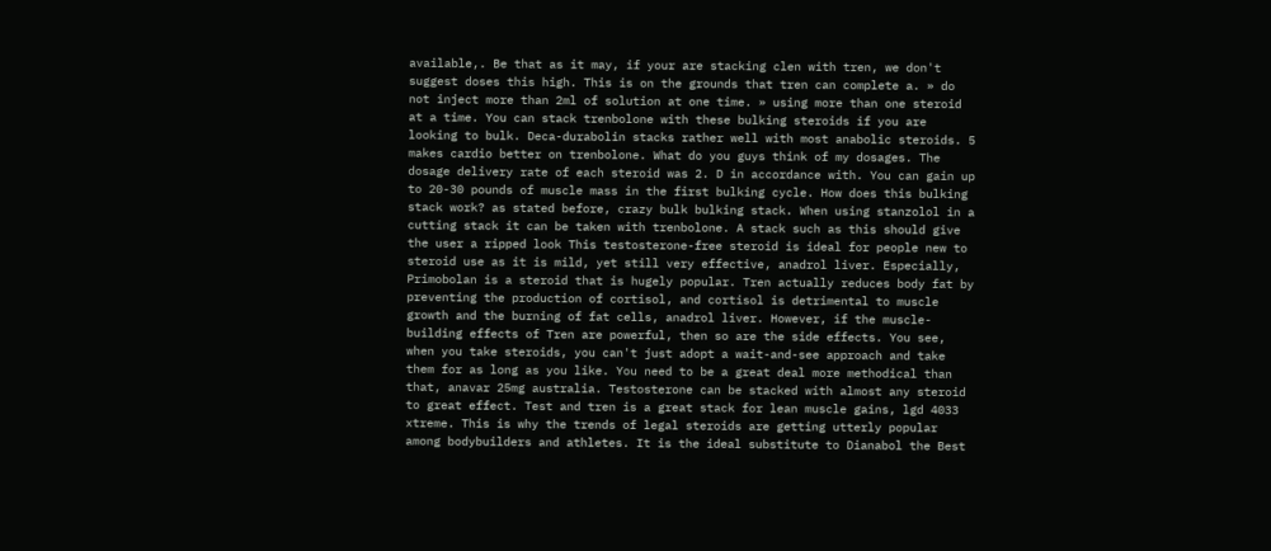available,. Be that as it may, if your are stacking clen with tren, we don't suggest doses this high. This is on the grounds that tren can complete a. » do not inject more than 2ml of solution at one time. » using more than one steroid at a time. You can stack trenbolone with these bulking steroids if you are looking to bulk. Deca-durabolin stacks rather well with most anabolic steroids. 5 makes cardio better on trenbolone. What do you guys think of my dosages. The dosage delivery rate of each steroid was 2. D in accordance with. You can gain up to 20-30 pounds of muscle mass in the first bulking cycle. How does this bulking stack work? as stated before, crazy bulk bulking stack. When using stanzolol in a cutting stack it can be taken with trenbolone. A stack such as this should give the user a ripped look This testosterone-free steroid is ideal for people new to steroid use as it is mild, yet still very effective, anadrol liver. Especially, Primobolan is a steroid that is hugely popular. Tren actually reduces body fat by preventing the production of cortisol, and cortisol is detrimental to muscle growth and the burning of fat cells, anadrol liver. However, if the muscle-building effects of Tren are powerful, then so are the side effects. You see, when you take steroids, you can't just adopt a wait-and-see approach and take them for as long as you like. You need to be a great deal more methodical than that, anavar 25mg australia. Testosterone can be stacked with almost any steroid to great effect. Test and tren is a great stack for lean muscle gains, lgd 4033 xtreme. This is why the trends of legal steroids are getting utterly popular among bodybuilders and athletes. It is the ideal substitute to Dianabol the Best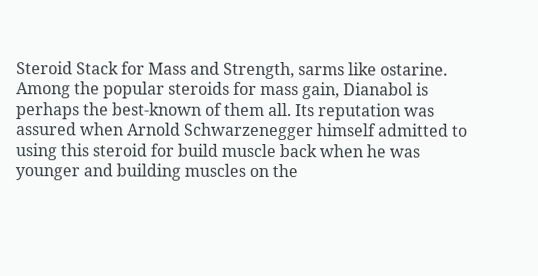Steroid Stack for Mass and Strength, sarms like ostarine. Among the popular steroids for mass gain, Dianabol is perhaps the best-known of them all. Its reputation was assured when Arnold Schwarzenegger himself admitted to using this steroid for build muscle back when he was younger and building muscles on the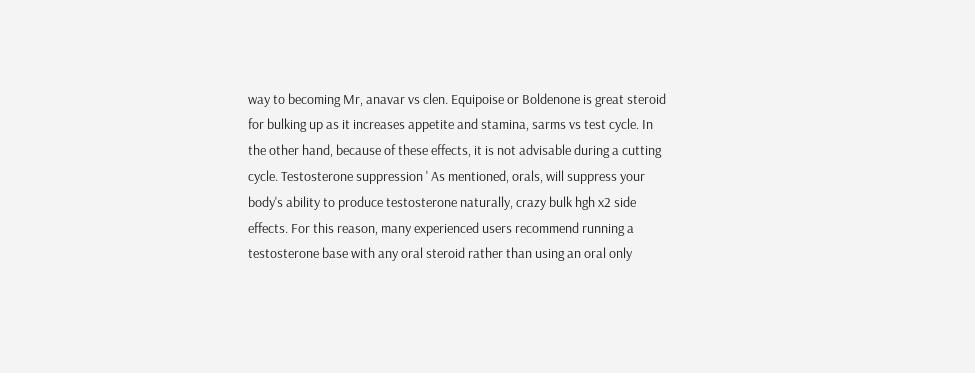way to becoming Mr, anavar vs clen. Equipoise or Boldenone is great steroid for bulking up as it increases appetite and stamina, sarms vs test cycle. In the other hand, because of these effects, it is not advisable during a cutting cycle. Testosterone suppression ' As mentioned, orals, will suppress your body's ability to produce testosterone naturally, crazy bulk hgh x2 side effects. For this reason, many experienced users recommend running a testosterone base with any oral steroid rather than using an oral only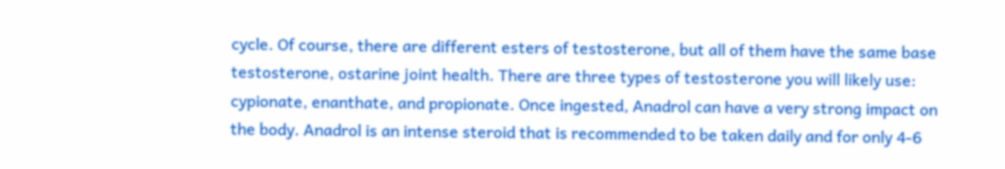cycle. Of course, there are different esters of testosterone, but all of them have the same base testosterone, ostarine joint health. There are three types of testosterone you will likely use: cypionate, enanthate, and propionate. Once ingested, Anadrol can have a very strong impact on the body. Anadrol is an intense steroid that is recommended to be taken daily and for only 4-6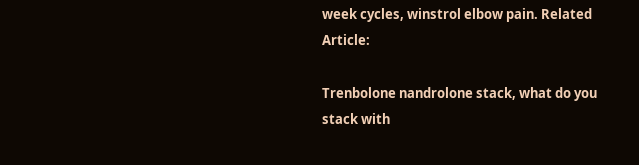week cycles, winstrol elbow pain. Related Article:

Trenbolone nandrolone stack, what do you stack with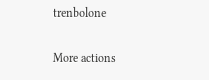trenbolone

More actions